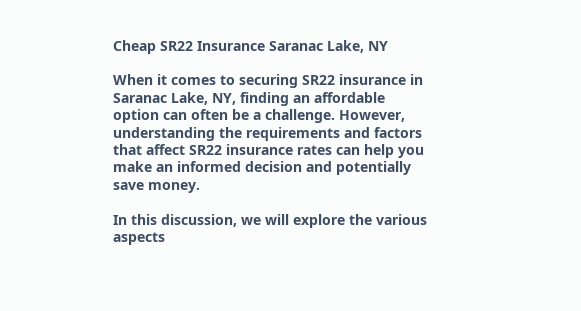Cheap SR22 Insurance Saranac Lake, NY

When it comes to securing SR22 insurance in Saranac Lake, NY, finding an affordable option can often be a challenge. However, understanding the requirements and factors that affect SR22 insurance rates can help you make an informed decision and potentially save money.

In this discussion, we will explore the various aspects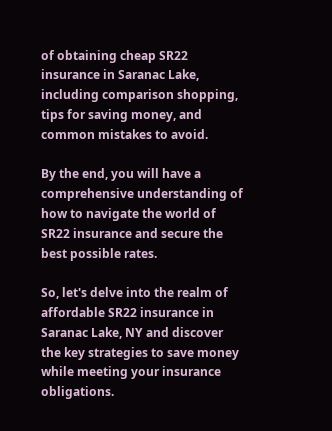of obtaining cheap SR22 insurance in Saranac Lake, including comparison shopping, tips for saving money, and common mistakes to avoid.

By the end, you will have a comprehensive understanding of how to navigate the world of SR22 insurance and secure the best possible rates.

So, let's delve into the realm of affordable SR22 insurance in Saranac Lake, NY and discover the key strategies to save money while meeting your insurance obligations.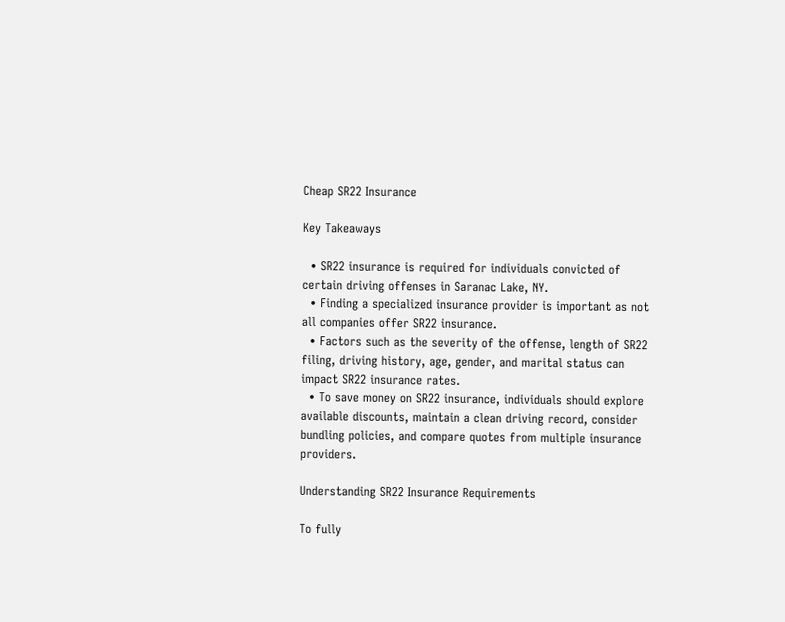Cheap SR22 Insurance

Key Takeaways

  • SR22 insurance is required for individuals convicted of certain driving offenses in Saranac Lake, NY.
  • Finding a specialized insurance provider is important as not all companies offer SR22 insurance.
  • Factors such as the severity of the offense, length of SR22 filing, driving history, age, gender, and marital status can impact SR22 insurance rates.
  • To save money on SR22 insurance, individuals should explore available discounts, maintain a clean driving record, consider bundling policies, and compare quotes from multiple insurance providers.

Understanding SR22 Insurance Requirements

To fully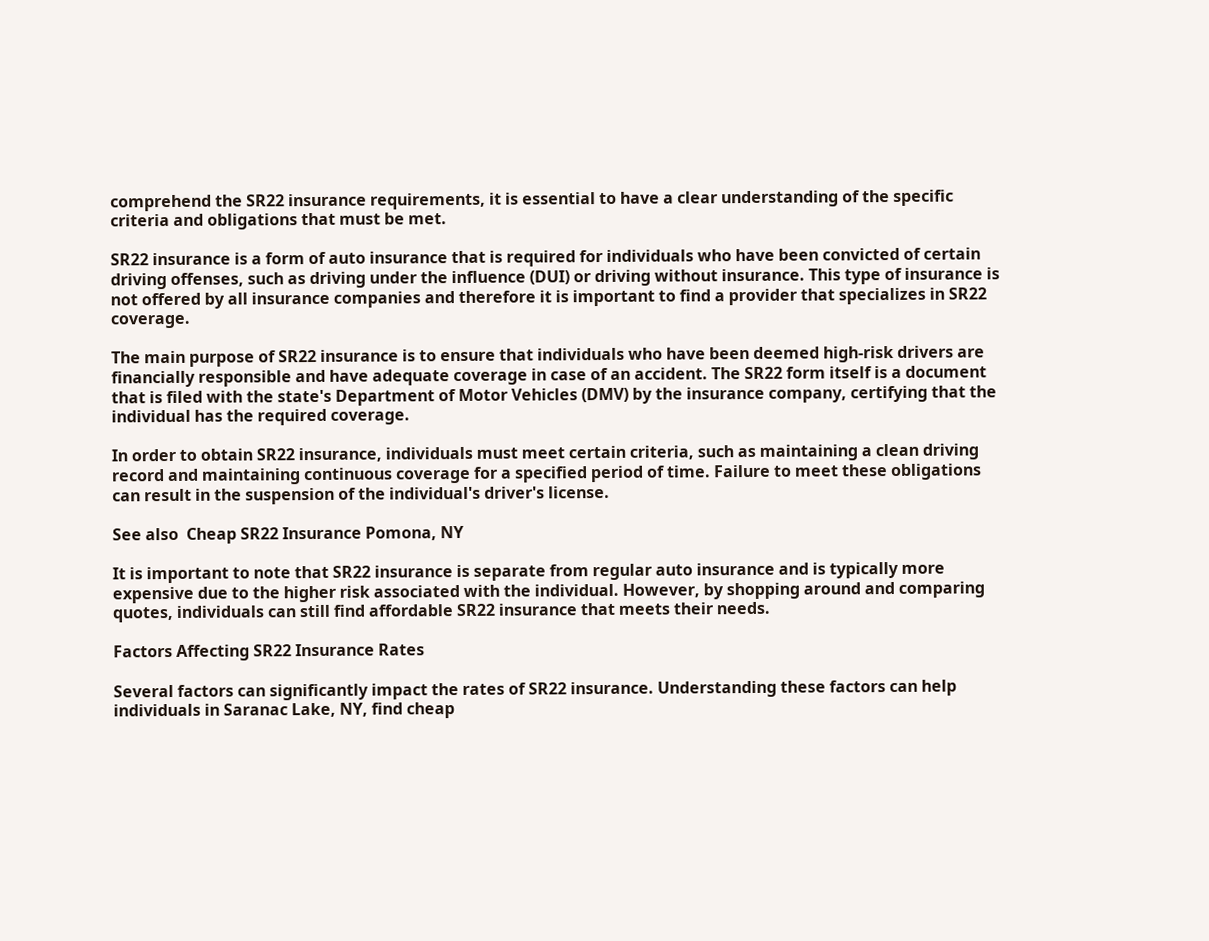comprehend the SR22 insurance requirements, it is essential to have a clear understanding of the specific criteria and obligations that must be met.

SR22 insurance is a form of auto insurance that is required for individuals who have been convicted of certain driving offenses, such as driving under the influence (DUI) or driving without insurance. This type of insurance is not offered by all insurance companies and therefore it is important to find a provider that specializes in SR22 coverage.

The main purpose of SR22 insurance is to ensure that individuals who have been deemed high-risk drivers are financially responsible and have adequate coverage in case of an accident. The SR22 form itself is a document that is filed with the state's Department of Motor Vehicles (DMV) by the insurance company, certifying that the individual has the required coverage.

In order to obtain SR22 insurance, individuals must meet certain criteria, such as maintaining a clean driving record and maintaining continuous coverage for a specified period of time. Failure to meet these obligations can result in the suspension of the individual's driver's license.

See also  Cheap SR22 Insurance Pomona, NY

It is important to note that SR22 insurance is separate from regular auto insurance and is typically more expensive due to the higher risk associated with the individual. However, by shopping around and comparing quotes, individuals can still find affordable SR22 insurance that meets their needs.

Factors Affecting SR22 Insurance Rates

Several factors can significantly impact the rates of SR22 insurance. Understanding these factors can help individuals in Saranac Lake, NY, find cheap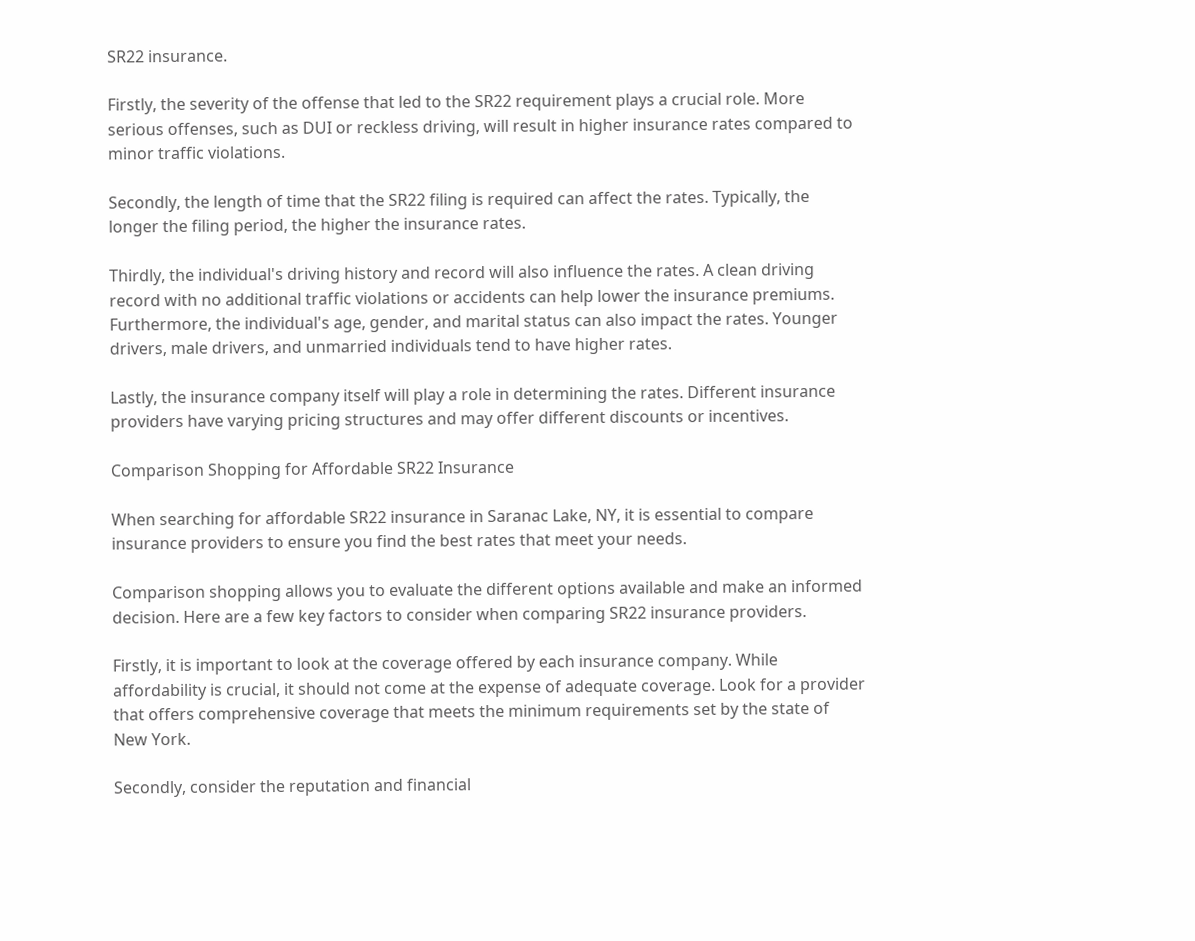SR22 insurance.

Firstly, the severity of the offense that led to the SR22 requirement plays a crucial role. More serious offenses, such as DUI or reckless driving, will result in higher insurance rates compared to minor traffic violations.

Secondly, the length of time that the SR22 filing is required can affect the rates. Typically, the longer the filing period, the higher the insurance rates.

Thirdly, the individual's driving history and record will also influence the rates. A clean driving record with no additional traffic violations or accidents can help lower the insurance premiums. Furthermore, the individual's age, gender, and marital status can also impact the rates. Younger drivers, male drivers, and unmarried individuals tend to have higher rates.

Lastly, the insurance company itself will play a role in determining the rates. Different insurance providers have varying pricing structures and may offer different discounts or incentives.

Comparison Shopping for Affordable SR22 Insurance

When searching for affordable SR22 insurance in Saranac Lake, NY, it is essential to compare insurance providers to ensure you find the best rates that meet your needs.

Comparison shopping allows you to evaluate the different options available and make an informed decision. Here are a few key factors to consider when comparing SR22 insurance providers.

Firstly, it is important to look at the coverage offered by each insurance company. While affordability is crucial, it should not come at the expense of adequate coverage. Look for a provider that offers comprehensive coverage that meets the minimum requirements set by the state of New York.

Secondly, consider the reputation and financial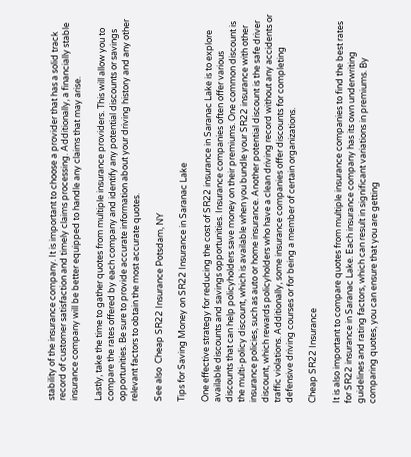stability of the insurance company. It is important to choose a provider that has a solid track record of customer satisfaction and timely claims processing. Additionally, a financially stable insurance company will be better equipped to handle any claims that may arise.

Lastly, take the time to gather quotes from multiple insurance providers. This will allow you to compare the rates offered by each company and identify any potential discounts or savings opportunities. Be sure to provide accurate information about your driving history and any other relevant factors to obtain the most accurate quotes.

See also  Cheap SR22 Insurance Potsdam, NY

Tips for Saving Money on SR22 Insurance in Saranac Lake

One effective strategy for reducing the cost of SR22 insurance in Saranac Lake is to explore available discounts and savings opportunities. Insurance companies often offer various discounts that can help policyholders save money on their premiums. One common discount is the multi-policy discount, which is available when you bundle your SR22 insurance with other insurance policies, such as auto or home insurance. Another potential discount is the safe driver discount, which rewards policyholders who have a clean driving record without any accidents or traffic violations. Additionally, some insurance companies offer discounts for completing defensive driving courses or for being a member of certain organizations.

Cheap SR22 Insurance

It is also important to compare quotes from multiple insurance companies to find the best rates for SR22 insurance in Saranac Lake. Each insurance company has its own underwriting guidelines and rating factors, which can result in significant variations in premiums. By comparing quotes, you can ensure that you are getting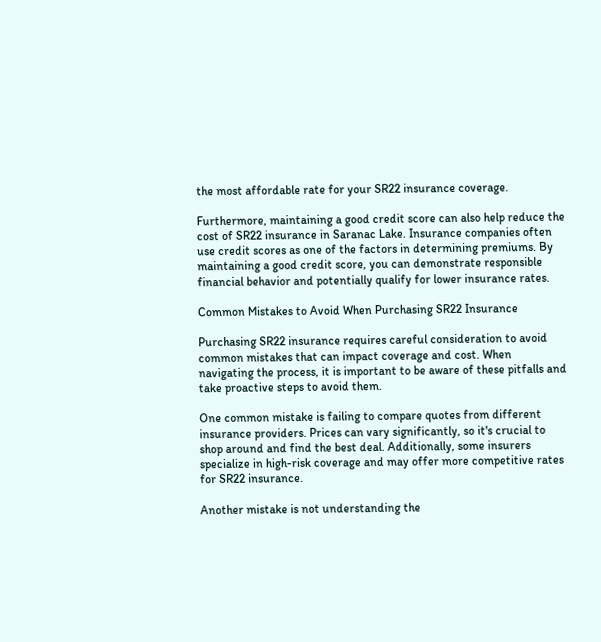the most affordable rate for your SR22 insurance coverage.

Furthermore, maintaining a good credit score can also help reduce the cost of SR22 insurance in Saranac Lake. Insurance companies often use credit scores as one of the factors in determining premiums. By maintaining a good credit score, you can demonstrate responsible financial behavior and potentially qualify for lower insurance rates.

Common Mistakes to Avoid When Purchasing SR22 Insurance

Purchasing SR22 insurance requires careful consideration to avoid common mistakes that can impact coverage and cost. When navigating the process, it is important to be aware of these pitfalls and take proactive steps to avoid them.

One common mistake is failing to compare quotes from different insurance providers. Prices can vary significantly, so it's crucial to shop around and find the best deal. Additionally, some insurers specialize in high-risk coverage and may offer more competitive rates for SR22 insurance.

Another mistake is not understanding the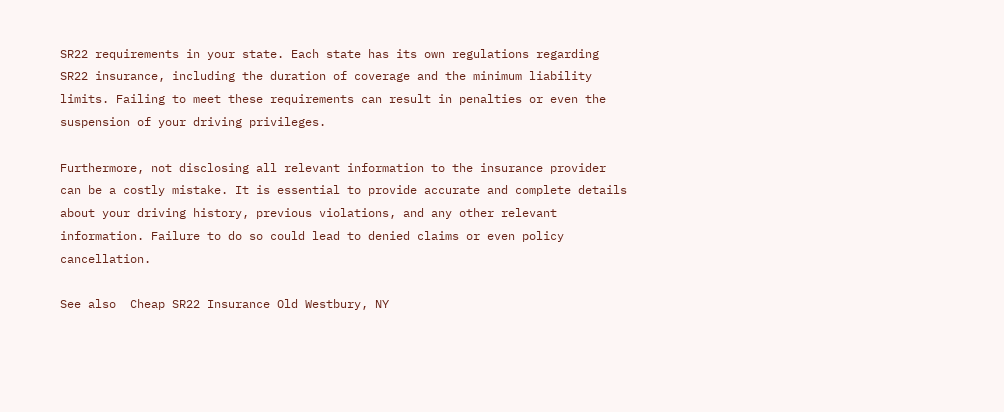SR22 requirements in your state. Each state has its own regulations regarding SR22 insurance, including the duration of coverage and the minimum liability limits. Failing to meet these requirements can result in penalties or even the suspension of your driving privileges.

Furthermore, not disclosing all relevant information to the insurance provider can be a costly mistake. It is essential to provide accurate and complete details about your driving history, previous violations, and any other relevant information. Failure to do so could lead to denied claims or even policy cancellation.

See also  Cheap SR22 Insurance Old Westbury, NY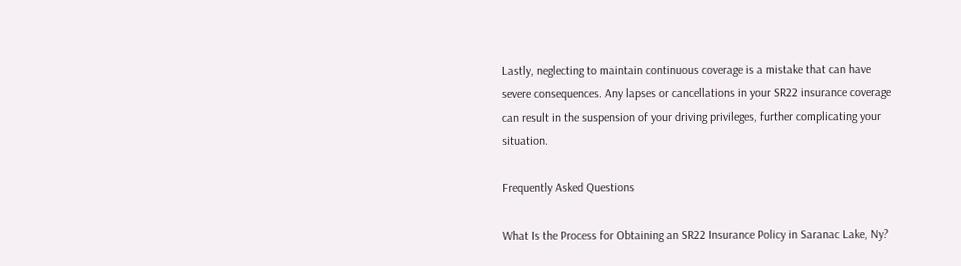Lastly, neglecting to maintain continuous coverage is a mistake that can have severe consequences. Any lapses or cancellations in your SR22 insurance coverage can result in the suspension of your driving privileges, further complicating your situation.

Frequently Asked Questions

What Is the Process for Obtaining an SR22 Insurance Policy in Saranac Lake, Ny?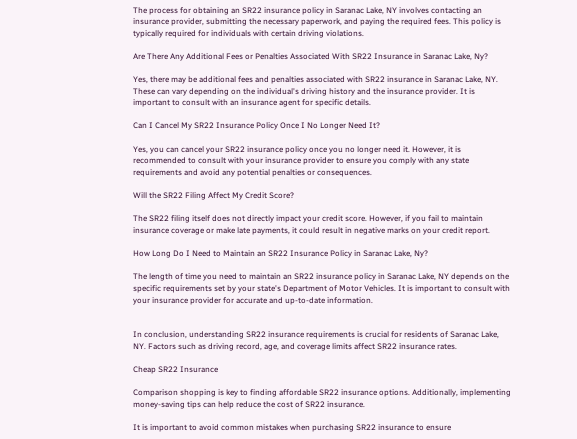The process for obtaining an SR22 insurance policy in Saranac Lake, NY involves contacting an insurance provider, submitting the necessary paperwork, and paying the required fees. This policy is typically required for individuals with certain driving violations.

Are There Any Additional Fees or Penalties Associated With SR22 Insurance in Saranac Lake, Ny?

Yes, there may be additional fees and penalties associated with SR22 insurance in Saranac Lake, NY. These can vary depending on the individual's driving history and the insurance provider. It is important to consult with an insurance agent for specific details.

Can I Cancel My SR22 Insurance Policy Once I No Longer Need It?

Yes, you can cancel your SR22 insurance policy once you no longer need it. However, it is recommended to consult with your insurance provider to ensure you comply with any state requirements and avoid any potential penalties or consequences.

Will the SR22 Filing Affect My Credit Score?

The SR22 filing itself does not directly impact your credit score. However, if you fail to maintain insurance coverage or make late payments, it could result in negative marks on your credit report.

How Long Do I Need to Maintain an SR22 Insurance Policy in Saranac Lake, Ny?

The length of time you need to maintain an SR22 insurance policy in Saranac Lake, NY depends on the specific requirements set by your state's Department of Motor Vehicles. It is important to consult with your insurance provider for accurate and up-to-date information.


In conclusion, understanding SR22 insurance requirements is crucial for residents of Saranac Lake, NY. Factors such as driving record, age, and coverage limits affect SR22 insurance rates.

Cheap SR22 Insurance

Comparison shopping is key to finding affordable SR22 insurance options. Additionally, implementing money-saving tips can help reduce the cost of SR22 insurance.

It is important to avoid common mistakes when purchasing SR22 insurance to ensure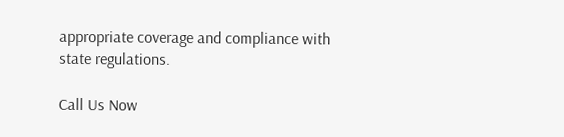appropriate coverage and compliance with state regulations.

Call Us Now